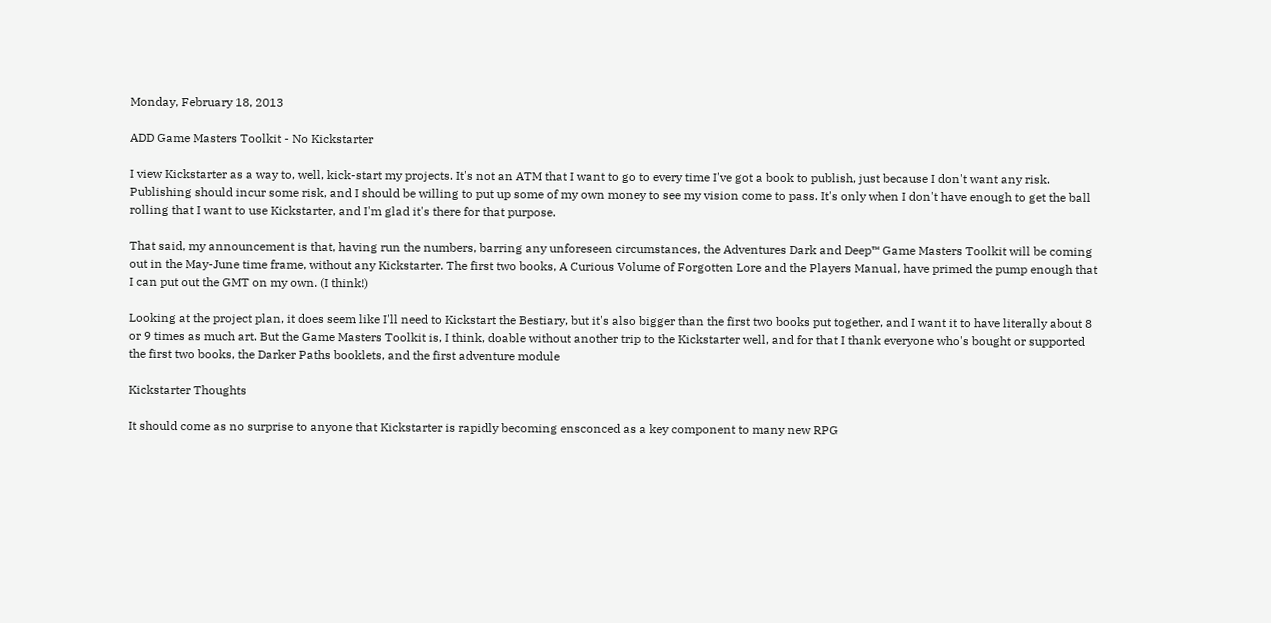Monday, February 18, 2013

ADD Game Masters Toolkit - No Kickstarter

I view Kickstarter as a way to, well, kick-start my projects. It's not an ATM that I want to go to every time I've got a book to publish, just because I don't want any risk. Publishing should incur some risk, and I should be willing to put up some of my own money to see my vision come to pass. It's only when I don't have enough to get the ball rolling that I want to use Kickstarter, and I'm glad it's there for that purpose.

That said, my announcement is that, having run the numbers, barring any unforeseen circumstances, the Adventures Dark and Deep™ Game Masters Toolkit will be coming out in the May-June time frame, without any Kickstarter. The first two books, A Curious Volume of Forgotten Lore and the Players Manual, have primed the pump enough that I can put out the GMT on my own. (I think!)

Looking at the project plan, it does seem like I'll need to Kickstart the Bestiary, but it's also bigger than the first two books put together, and I want it to have literally about 8 or 9 times as much art. But the Game Masters Toolkit is, I think, doable without another trip to the Kickstarter well, and for that I thank everyone who's bought or supported the first two books, the Darker Paths booklets, and the first adventure module

Kickstarter Thoughts

It should come as no surprise to anyone that Kickstarter is rapidly becoming ensconced as a key component to many new RPG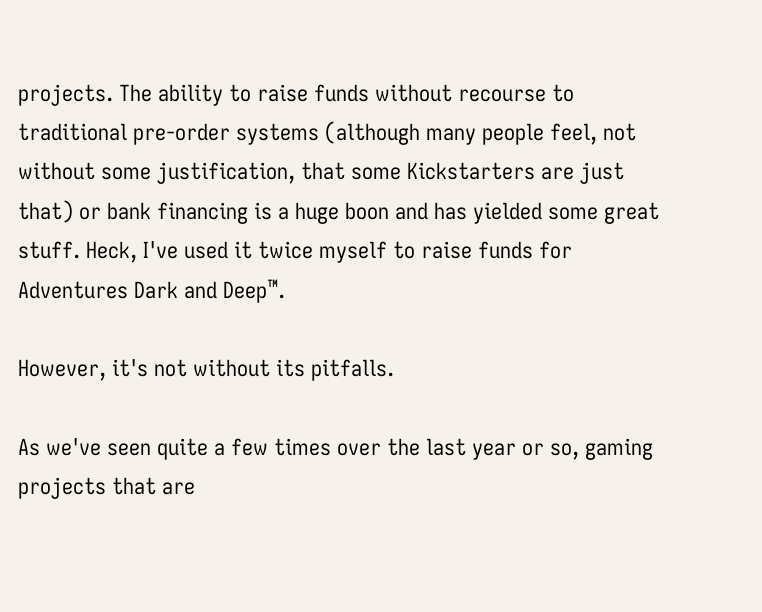projects. The ability to raise funds without recourse to traditional pre-order systems (although many people feel, not without some justification, that some Kickstarters are just that) or bank financing is a huge boon and has yielded some great stuff. Heck, I've used it twice myself to raise funds for Adventures Dark and Deep™.

However, it's not without its pitfalls.

As we've seen quite a few times over the last year or so, gaming projects that are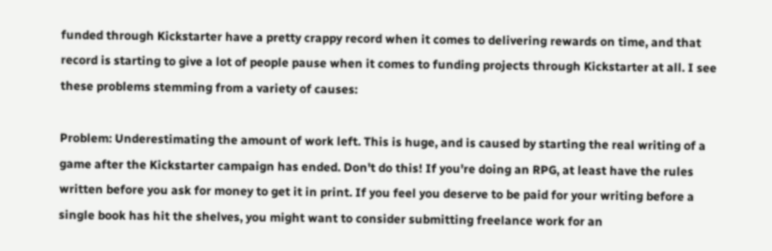funded through Kickstarter have a pretty crappy record when it comes to delivering rewards on time, and that record is starting to give a lot of people pause when it comes to funding projects through Kickstarter at all. I see these problems stemming from a variety of causes:

Problem: Underestimating the amount of work left. This is huge, and is caused by starting the real writing of a game after the Kickstarter campaign has ended. Don't do this! If you're doing an RPG, at least have the rules written before you ask for money to get it in print. If you feel you deserve to be paid for your writing before a single book has hit the shelves, you might want to consider submitting freelance work for an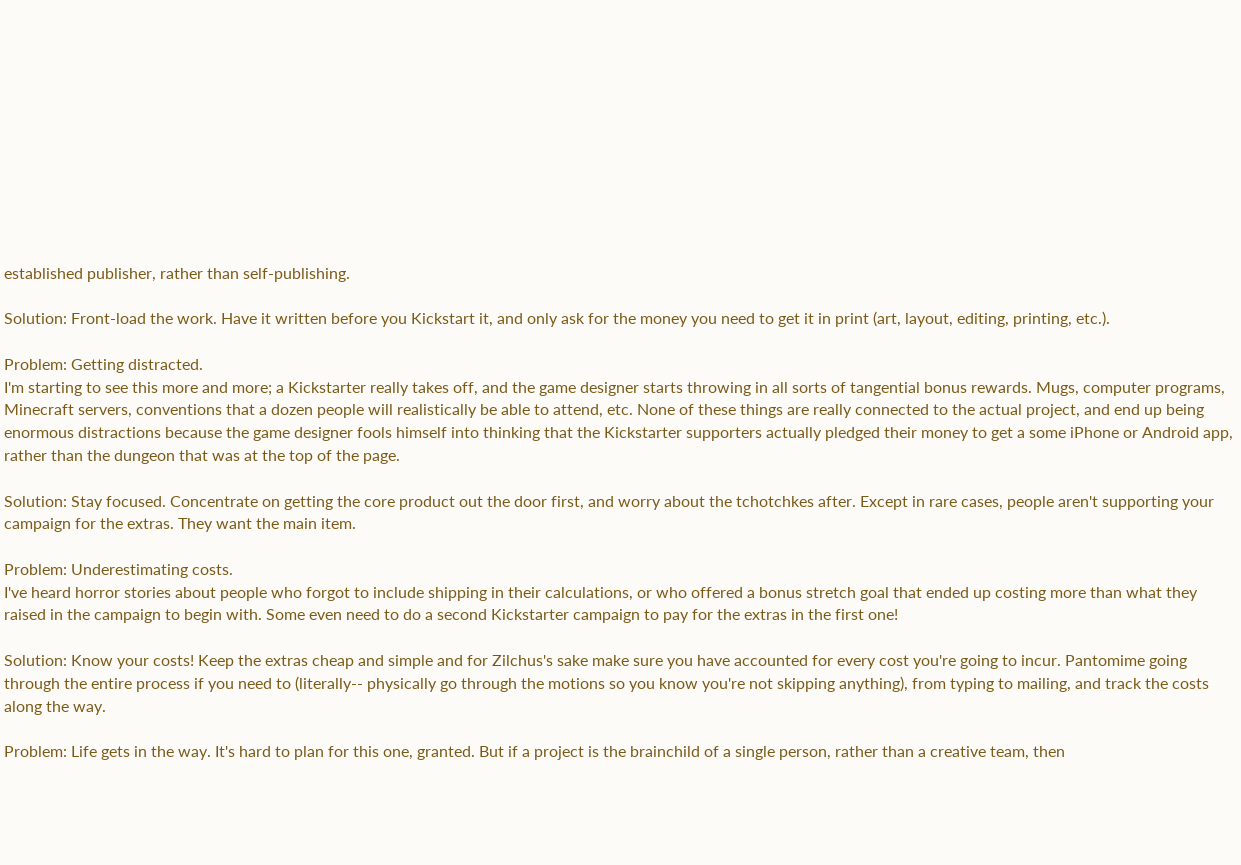established publisher, rather than self-publishing.

Solution: Front-load the work. Have it written before you Kickstart it, and only ask for the money you need to get it in print (art, layout, editing, printing, etc.).

Problem: Getting distracted.
I'm starting to see this more and more; a Kickstarter really takes off, and the game designer starts throwing in all sorts of tangential bonus rewards. Mugs, computer programs, Minecraft servers, conventions that a dozen people will realistically be able to attend, etc. None of these things are really connected to the actual project, and end up being enormous distractions because the game designer fools himself into thinking that the Kickstarter supporters actually pledged their money to get a some iPhone or Android app, rather than the dungeon that was at the top of the page.

Solution: Stay focused. Concentrate on getting the core product out the door first, and worry about the tchotchkes after. Except in rare cases, people aren't supporting your campaign for the extras. They want the main item.

Problem: Underestimating costs.
I've heard horror stories about people who forgot to include shipping in their calculations, or who offered a bonus stretch goal that ended up costing more than what they raised in the campaign to begin with. Some even need to do a second Kickstarter campaign to pay for the extras in the first one!

Solution: Know your costs! Keep the extras cheap and simple and for Zilchus's sake make sure you have accounted for every cost you're going to incur. Pantomime going through the entire process if you need to (literally-- physically go through the motions so you know you're not skipping anything), from typing to mailing, and track the costs along the way.

Problem: Life gets in the way. It's hard to plan for this one, granted. But if a project is the brainchild of a single person, rather than a creative team, then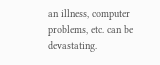an illness, computer problems, etc. can be devastating.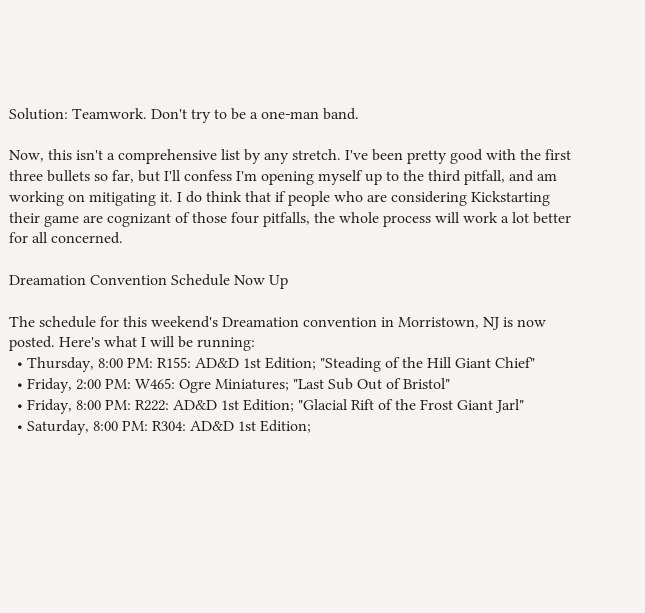Solution: Teamwork. Don't try to be a one-man band.

Now, this isn't a comprehensive list by any stretch. I've been pretty good with the first three bullets so far, but I'll confess I'm opening myself up to the third pitfall, and am working on mitigating it. I do think that if people who are considering Kickstarting their game are cognizant of those four pitfalls, the whole process will work a lot better for all concerned.

Dreamation Convention Schedule Now Up

The schedule for this weekend's Dreamation convention in Morristown, NJ is now posted. Here's what I will be running:
  • Thursday, 8:00 PM: R155: AD&D 1st Edition; "Steading of the Hill Giant Chief"
  • Friday, 2:00 PM: W465: Ogre Miniatures; "Last Sub Out of Bristol"
  • Friday, 8:00 PM: R222: AD&D 1st Edition; "Glacial Rift of the Frost Giant Jarl"
  • Saturday, 8:00 PM: R304: AD&D 1st Edition;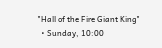"Hall of the Fire Giant King"
  • Sunday, 10:00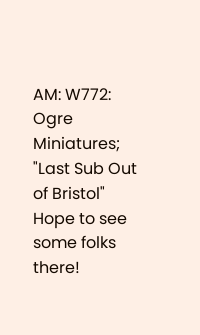AM: W772: Ogre Miniatures; "Last Sub Out of Bristol"
Hope to see some folks there!